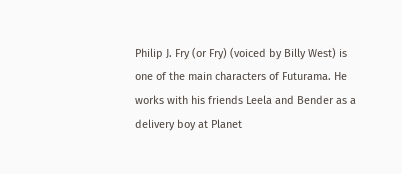Philip J. Fry (or Fry) (voiced by Billy West) is one of the main characters of Futurama. He works with his friends Leela and Bender as a delivery boy at Planet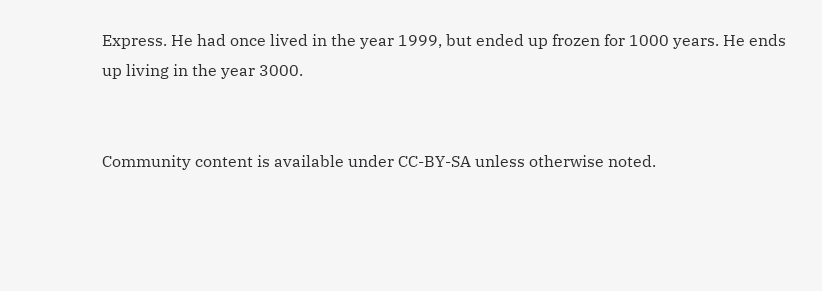Express. He had once lived in the year 1999, but ended up frozen for 1000 years. He ends up living in the year 3000.


Community content is available under CC-BY-SA unless otherwise noted.